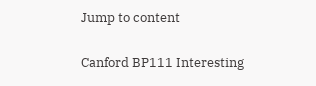Jump to content

Canford BP111 Interesting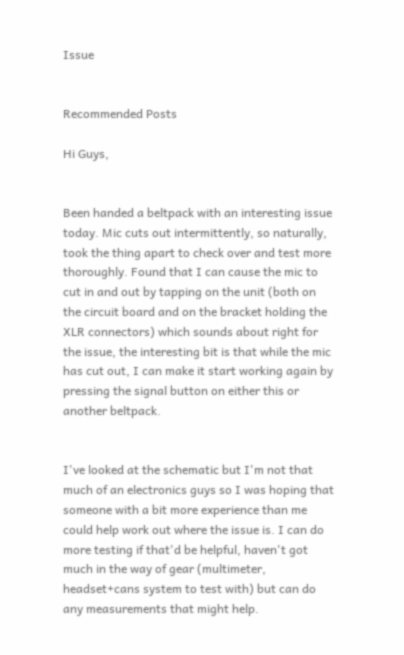Issue


Recommended Posts

Hi Guys,


Been handed a beltpack with an interesting issue today. Mic cuts out intermittently, so naturally, took the thing apart to check over and test more thoroughly. Found that I can cause the mic to cut in and out by tapping on the unit (both on the circuit board and on the bracket holding the XLR connectors) which sounds about right for the issue, the interesting bit is that while the mic has cut out, I can make it start working again by pressing the signal button on either this or another beltpack.


I've looked at the schematic but I'm not that much of an electronics guys so I was hoping that someone with a bit more experience than me could help work out where the issue is. I can do more testing if that'd be helpful, haven't got much in the way of gear (multimeter, headset+cans system to test with) but can do any measurements that might help.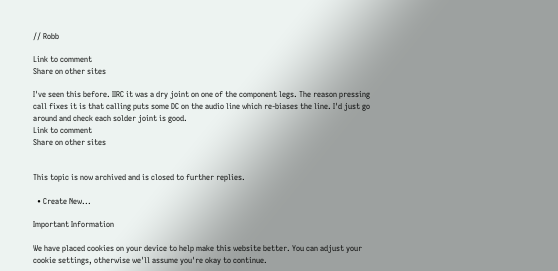// Robb

Link to comment
Share on other sites

I've seen this before. IIRC it was a dry joint on one of the component legs. The reason pressing call fixes it is that calling puts some DC on the audio line which re-biases the line. I'd just go around and check each solder joint is good.
Link to comment
Share on other sites


This topic is now archived and is closed to further replies.

  • Create New...

Important Information

We have placed cookies on your device to help make this website better. You can adjust your cookie settings, otherwise we'll assume you're okay to continue.